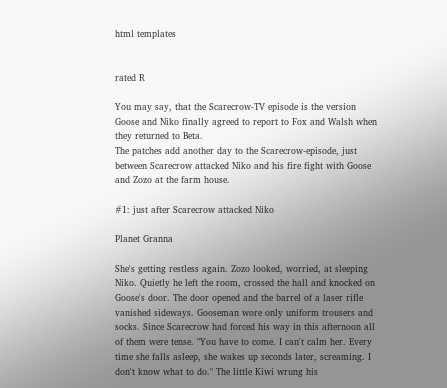html templates


rated R

You may say, that the Scarecrow-TV episode is the version Goose and Niko finally agreed to report to Fox and Walsh when they returned to Beta.
The patches add another day to the Scarecrow-episode, just between Scarecrow attacked Niko and his fire fight with Goose and Zozo at the farm house.

#1: just after Scarecrow attacked Niko

Planet Granna

She's getting restless again. Zozo looked, worried, at sleeping Niko. Quietly he left the room, crossed the hall and knocked on Goose's door. The door opened and the barrel of a laser rifle vanished sideways. Gooseman wore only uniform trousers and socks. Since Scarecrow had forced his way in this afternoon all of them were tense. "You have to come. I can't calm her. Every time she falls asleep, she wakes up seconds later, screaming. I don't know what to do." The little Kiwi wrung his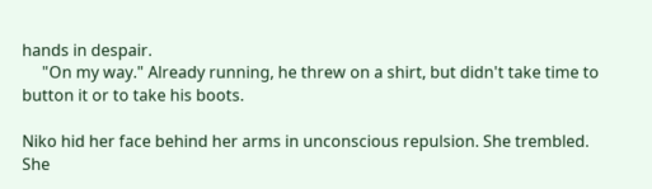hands in despair.
     "On my way." Already running, he threw on a shirt, but didn't take time to button it or to take his boots.

Niko hid her face behind her arms in unconscious repulsion. She trembled. She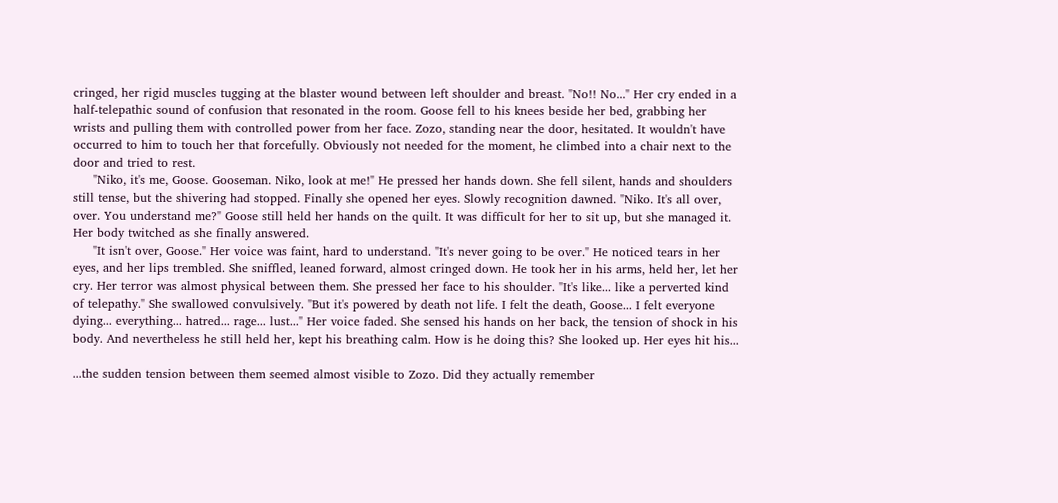cringed, her rigid muscles tugging at the blaster wound between left shoulder and breast. "No!! No..." Her cry ended in a half-telepathic sound of confusion that resonated in the room. Goose fell to his knees beside her bed, grabbing her wrists and pulling them with controlled power from her face. Zozo, standing near the door, hesitated. It wouldn't have occurred to him to touch her that forcefully. Obviously not needed for the moment, he climbed into a chair next to the door and tried to rest.
     "Niko, it's me, Goose. Gooseman. Niko, look at me!" He pressed her hands down. She fell silent, hands and shoulders still tense, but the shivering had stopped. Finally she opened her eyes. Slowly recognition dawned. "Niko. It's all over, over. You understand me?" Goose still held her hands on the quilt. It was difficult for her to sit up, but she managed it. Her body twitched as she finally answered.
     "It isn't over, Goose." Her voice was faint, hard to understand. "It's never going to be over." He noticed tears in her eyes, and her lips trembled. She sniffled, leaned forward, almost cringed down. He took her in his arms, held her, let her cry. Her terror was almost physical between them. She pressed her face to his shoulder. "It's like... like a perverted kind of telepathy." She swallowed convulsively. "But it's powered by death not life. I felt the death, Goose... I felt everyone dying... everything... hatred... rage... lust..." Her voice faded. She sensed his hands on her back, the tension of shock in his body. And nevertheless he still held her, kept his breathing calm. How is he doing this? She looked up. Her eyes hit his...

...the sudden tension between them seemed almost visible to Zozo. Did they actually remember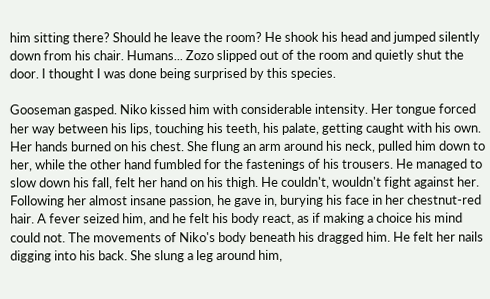him sitting there? Should he leave the room? He shook his head and jumped silently down from his chair. Humans... Zozo slipped out of the room and quietly shut the door. I thought I was done being surprised by this species.

Gooseman gasped. Niko kissed him with considerable intensity. Her tongue forced her way between his lips, touching his teeth, his palate, getting caught with his own. Her hands burned on his chest. She flung an arm around his neck, pulled him down to her, while the other hand fumbled for the fastenings of his trousers. He managed to slow down his fall, felt her hand on his thigh. He couldn't, wouldn't fight against her. Following her almost insane passion, he gave in, burying his face in her chestnut-red hair. A fever seized him, and he felt his body react, as if making a choice his mind could not. The movements of Niko's body beneath his dragged him. He felt her nails digging into his back. She slung a leg around him,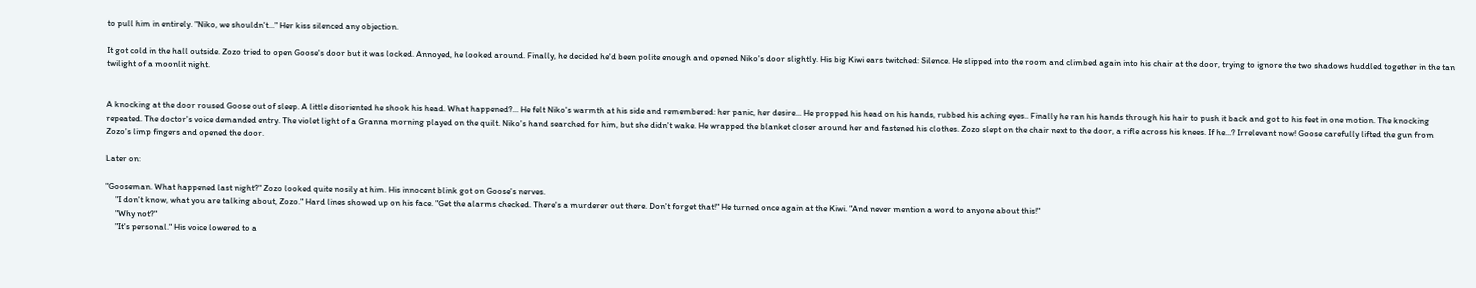to pull him in entirely. "Niko, we shouldn't..." Her kiss silenced any objection.

It got cold in the hall outside. Zozo tried to open Goose's door but it was locked. Annoyed, he looked around. Finally, he decided he'd been polite enough and opened Niko's door slightly. His big Kiwi ears twitched: Silence. He slipped into the room and climbed again into his chair at the door, trying to ignore the two shadows huddled together in the tan twilight of a moonlit night.


A knocking at the door roused Goose out of sleep. A little disoriented he shook his head. What happened?... He felt Niko's warmth at his side and remembered: her panic, her desire... He propped his head on his hands, rubbed his aching eyes.. Finally he ran his hands through his hair to push it back and got to his feet in one motion. The knocking repeated. The doctor's voice demanded entry. The violet light of a Granna morning played on the quilt. Niko's hand searched for him, but she didn't wake. He wrapped the blanket closer around her and fastened his clothes. Zozo slept on the chair next to the door, a rifle across his knees. If he...? Irrelevant now! Goose carefully lifted the gun from Zozo's limp fingers and opened the door.

Later on:

"Gooseman. What happened last night?" Zozo looked quite nosily at him. His innocent blink got on Goose's nerves.
     "I don't know, what you are talking about, Zozo." Hard lines showed up on his face. "Get the alarms checked. There's a murderer out there. Don't forget that!" He turned once again at the Kiwi. "And never mention a word to anyone about this!"
     "Why not?"
     "It's personal." His voice lowered to a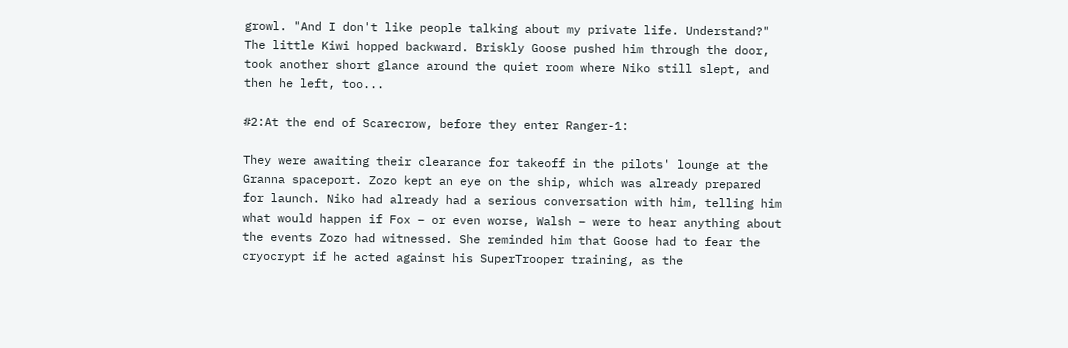growl. "And I don't like people talking about my private life. Understand?" The little Kiwi hopped backward. Briskly Goose pushed him through the door, took another short glance around the quiet room where Niko still slept, and then he left, too...

#2:At the end of Scarecrow, before they enter Ranger-1:

They were awaiting their clearance for takeoff in the pilots' lounge at the Granna spaceport. Zozo kept an eye on the ship, which was already prepared for launch. Niko had already had a serious conversation with him, telling him what would happen if Fox – or even worse, Walsh – were to hear anything about the events Zozo had witnessed. She reminded him that Goose had to fear the cryocrypt if he acted against his SuperTrooper training, as the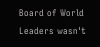Board of World Leaders wasn't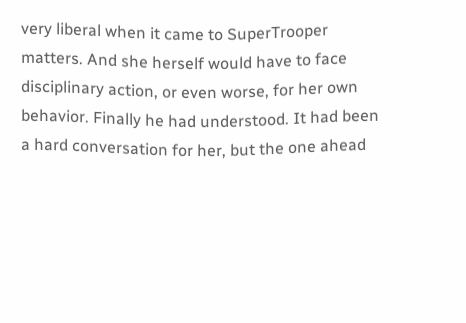very liberal when it came to SuperTrooper matters. And she herself would have to face disciplinary action, or even worse, for her own behavior. Finally he had understood. It had been a hard conversation for her, but the one ahead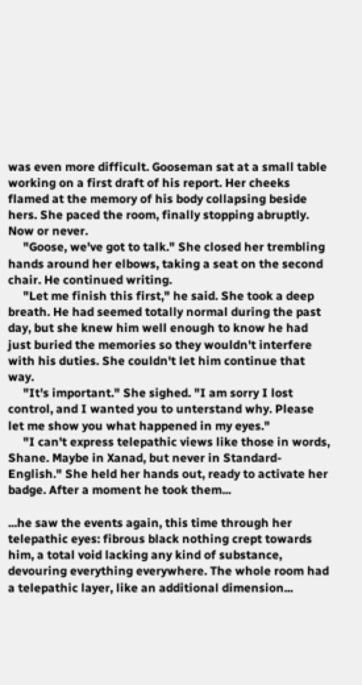was even more difficult. Gooseman sat at a small table working on a first draft of his report. Her cheeks flamed at the memory of his body collapsing beside hers. She paced the room, finally stopping abruptly. Now or never.
     "Goose, we've got to talk." She closed her trembling hands around her elbows, taking a seat on the second chair. He continued writing.
     "Let me finish this first," he said. She took a deep breath. He had seemed totally normal during the past day, but she knew him well enough to know he had just buried the memories so they wouldn't interfere with his duties. She couldn't let him continue that way.
     "It's important." She sighed. "I am sorry I lost control, and I wanted you to unterstand why. Please let me show you what happened in my eyes."
     "I can't express telepathic views like those in words, Shane. Maybe in Xanad, but never in Standard-English." She held her hands out, ready to activate her badge. After a moment he took them...

...he saw the events again, this time through her telepathic eyes: fibrous black nothing crept towards him, a total void lacking any kind of substance, devouring everything everywhere. The whole room had a telepathic layer, like an additional dimension...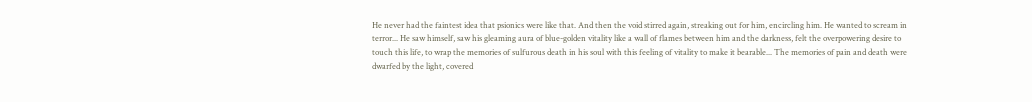He never had the faintest idea that psionics were like that. And then the void stirred again, streaking out for him, encircling him. He wanted to scream in terror... He saw himself, saw his gleaming aura of blue-golden vitality like a wall of flames between him and the darkness, felt the overpowering desire to touch this life, to wrap the memories of sulfurous death in his soul with this feeling of vitality to make it bearable... The memories of pain and death were dwarfed by the light, covered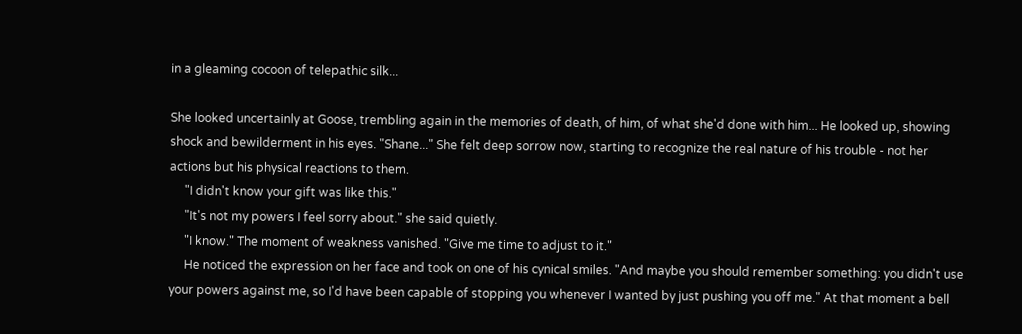in a gleaming cocoon of telepathic silk...

She looked uncertainly at Goose, trembling again in the memories of death, of him, of what she'd done with him... He looked up, showing shock and bewilderment in his eyes. "Shane..." She felt deep sorrow now, starting to recognize the real nature of his trouble - not her actions but his physical reactions to them.
     "I didn't know your gift was like this."
     "It's not my powers I feel sorry about." she said quietly.
     "I know." The moment of weakness vanished. "Give me time to adjust to it."
     He noticed the expression on her face and took on one of his cynical smiles. "And maybe you should remember something: you didn't use your powers against me, so I'd have been capable of stopping you whenever I wanted by just pushing you off me." At that moment a bell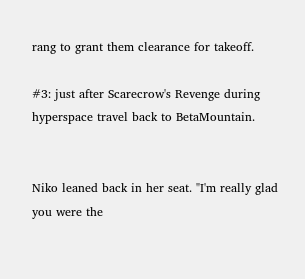rang to grant them clearance for takeoff.

#3: just after Scarecrow's Revenge during hyperspace travel back to BetaMountain.


Niko leaned back in her seat. "I'm really glad you were the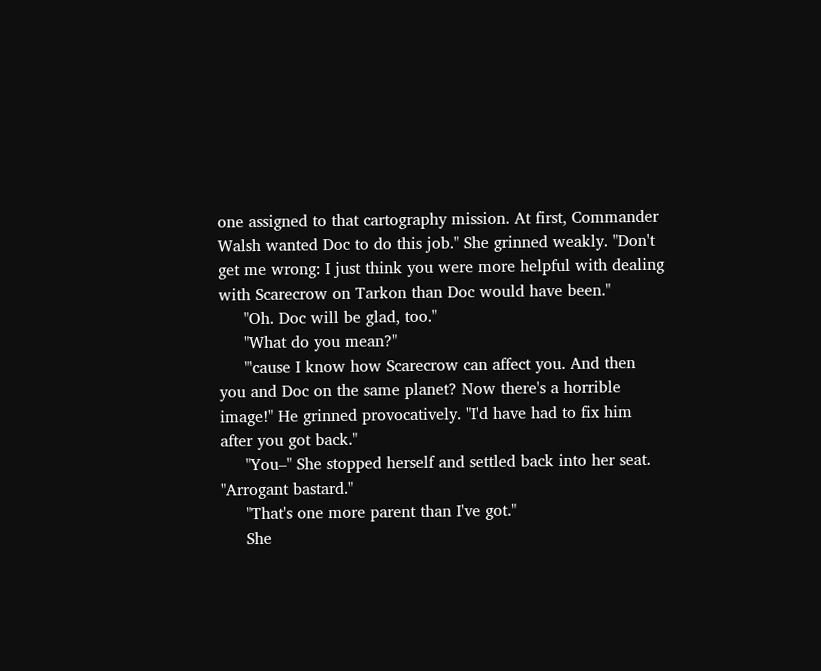one assigned to that cartography mission. At first, Commander Walsh wanted Doc to do this job." She grinned weakly. "Don't get me wrong: I just think you were more helpful with dealing with Scarecrow on Tarkon than Doc would have been."
     "Oh. Doc will be glad, too."
     "What do you mean?"
     "'cause I know how Scarecrow can affect you. And then you and Doc on the same planet? Now there's a horrible image!" He grinned provocatively. "I'd have had to fix him after you got back."
     "You–" She stopped herself and settled back into her seat. "Arrogant bastard."
     "That's one more parent than I've got."
     She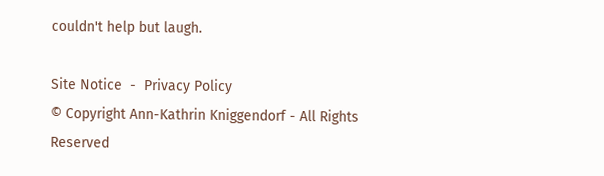couldn't help but laugh.

Site Notice  -  Privacy Policy
© Copyright Ann-Kathrin Kniggendorf - All Rights Reserved